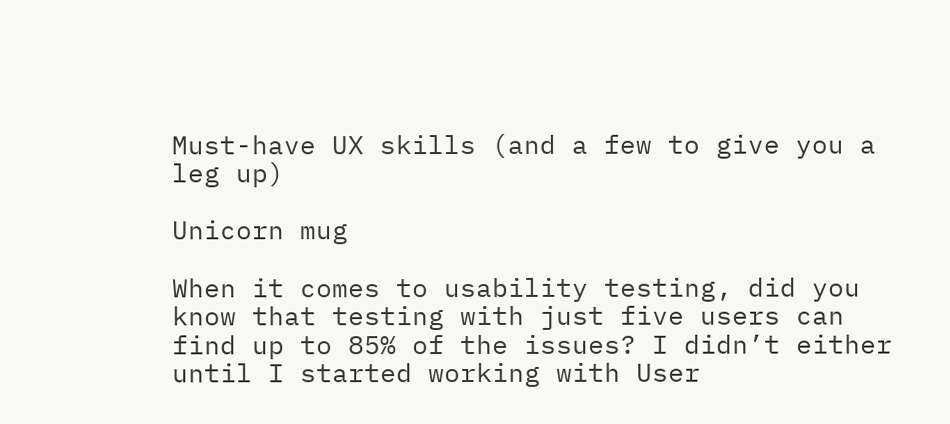Must-have UX skills (and a few to give you a leg up)

Unicorn mug

When it comes to usability testing, did you know that testing with just five users can find up to 85% of the issues? I didn’t either until I started working with User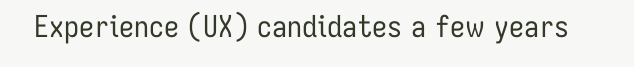Experience (UX) candidates a few years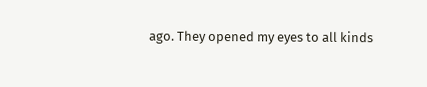ago. They opened my eyes to all kinds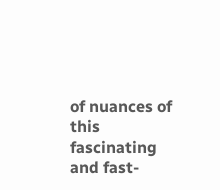of nuances of this fascinating and fast-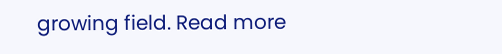growing field. Read more